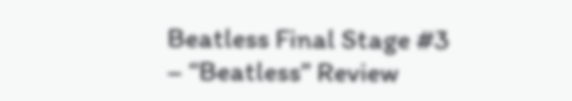Beatless Final Stage #3 – “Beatless” Review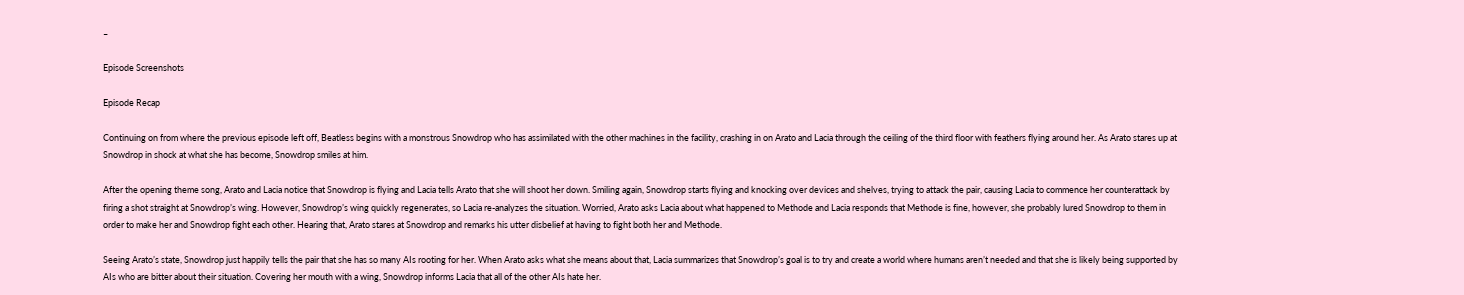–

Episode Screenshots

Episode Recap

Continuing on from where the previous episode left off, Beatless begins with a monstrous Snowdrop who has assimilated with the other machines in the facility, crashing in on Arato and Lacia through the ceiling of the third floor with feathers flying around her. As Arato stares up at Snowdrop in shock at what she has become, Snowdrop smiles at him.

After the opening theme song, Arato and Lacia notice that Snowdrop is flying and Lacia tells Arato that she will shoot her down. Smiling again, Snowdrop starts flying and knocking over devices and shelves, trying to attack the pair, causing Lacia to commence her counterattack by firing a shot straight at Snowdrop’s wing. However, Snowdrop’s wing quickly regenerates, so Lacia re-analyzes the situation. Worried, Arato asks Lacia about what happened to Methode and Lacia responds that Methode is fine, however, she probably lured Snowdrop to them in order to make her and Snowdrop fight each other. Hearing that, Arato stares at Snowdrop and remarks his utter disbelief at having to fight both her and Methode.

Seeing Arato’s state, Snowdrop just happily tells the pair that she has so many AIs rooting for her. When Arato asks what she means about that, Lacia summarizes that Snowdrop’s goal is to try and create a world where humans aren’t needed and that she is likely being supported by AIs who are bitter about their situation. Covering her mouth with a wing, Snowdrop informs Lacia that all of the other AIs hate her.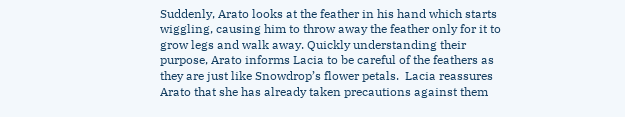Suddenly, Arato looks at the feather in his hand which starts wiggling, causing him to throw away the feather only for it to grow legs and walk away. Quickly understanding their purpose, Arato informs Lacia to be careful of the feathers as they are just like Snowdrop’s flower petals.  Lacia reassures Arato that she has already taken precautions against them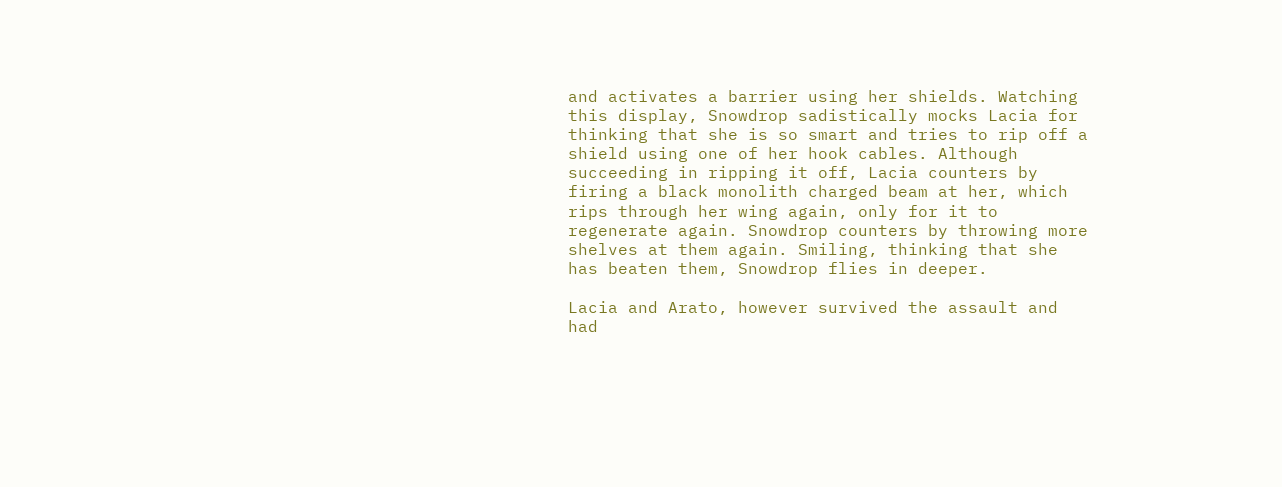and activates a barrier using her shields. Watching this display, Snowdrop sadistically mocks Lacia for thinking that she is so smart and tries to rip off a shield using one of her hook cables. Although succeeding in ripping it off, Lacia counters by firing a black monolith charged beam at her, which rips through her wing again, only for it to regenerate again. Snowdrop counters by throwing more shelves at them again. Smiling, thinking that she has beaten them, Snowdrop flies in deeper.

Lacia and Arato, however survived the assault and had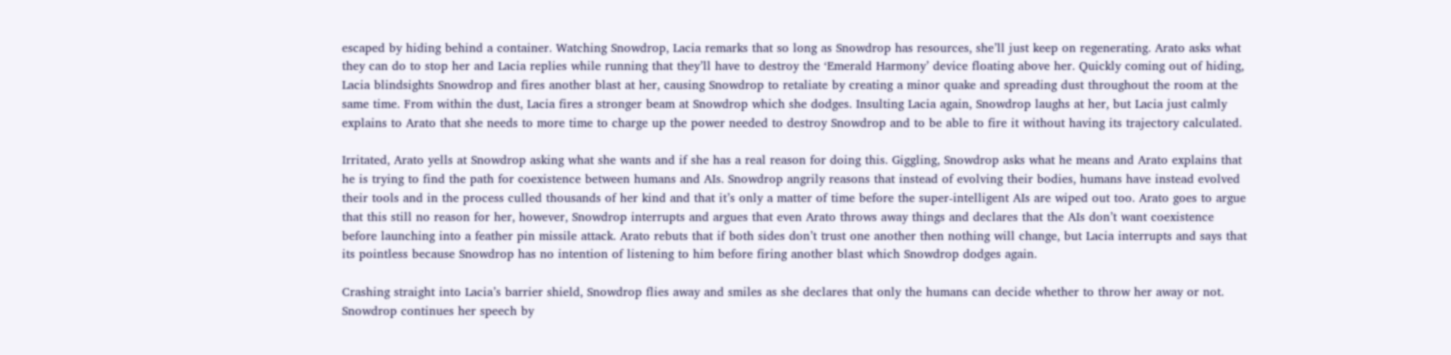escaped by hiding behind a container. Watching Snowdrop, Lacia remarks that so long as Snowdrop has resources, she’ll just keep on regenerating. Arato asks what they can do to stop her and Lacia replies while running that they’ll have to destroy the ‘Emerald Harmony’ device floating above her. Quickly coming out of hiding, Lacia blindsights Snowdrop and fires another blast at her, causing Snowdrop to retaliate by creating a minor quake and spreading dust throughout the room at the same time. From within the dust, Lacia fires a stronger beam at Snowdrop which she dodges. Insulting Lacia again, Snowdrop laughs at her, but Lacia just calmly explains to Arato that she needs to more time to charge up the power needed to destroy Snowdrop and to be able to fire it without having its trajectory calculated.

Irritated, Arato yells at Snowdrop asking what she wants and if she has a real reason for doing this. Giggling, Snowdrop asks what he means and Arato explains that he is trying to find the path for coexistence between humans and AIs. Snowdrop angrily reasons that instead of evolving their bodies, humans have instead evolved their tools and in the process culled thousands of her kind and that it’s only a matter of time before the super-intelligent AIs are wiped out too. Arato goes to argue that this still no reason for her, however, Snowdrop interrupts and argues that even Arato throws away things and declares that the AIs don’t want coexistence before launching into a feather pin missile attack. Arato rebuts that if both sides don’t trust one another then nothing will change, but Lacia interrupts and says that its pointless because Snowdrop has no intention of listening to him before firing another blast which Snowdrop dodges again.

Crashing straight into Lacia’s barrier shield, Snowdrop flies away and smiles as she declares that only the humans can decide whether to throw her away or not. Snowdrop continues her speech by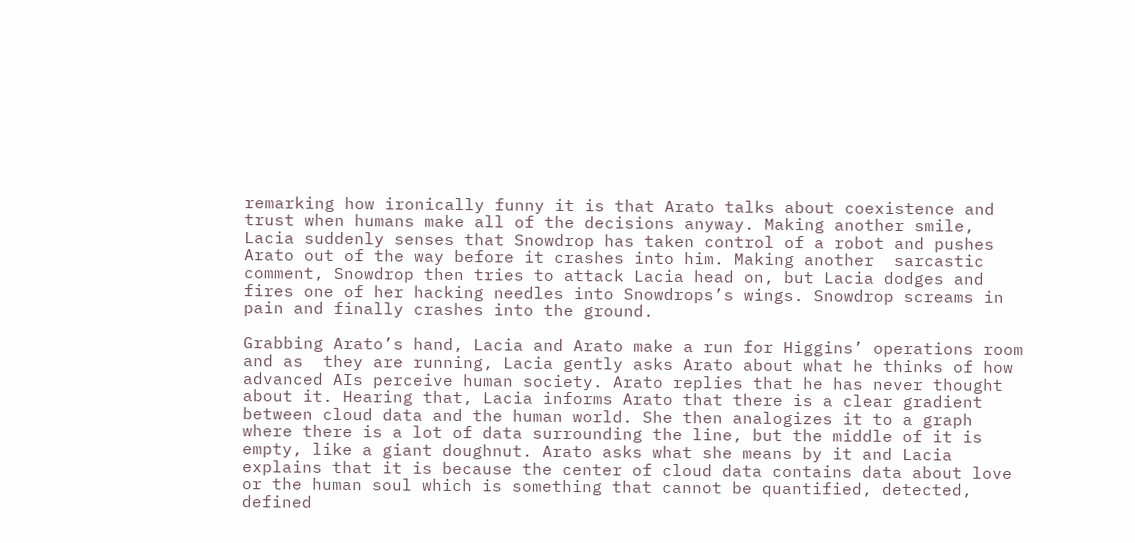remarking how ironically funny it is that Arato talks about coexistence and trust when humans make all of the decisions anyway. Making another smile, Lacia suddenly senses that Snowdrop has taken control of a robot and pushes Arato out of the way before it crashes into him. Making another  sarcastic comment, Snowdrop then tries to attack Lacia head on, but Lacia dodges and fires one of her hacking needles into Snowdrops’s wings. Snowdrop screams in pain and finally crashes into the ground.

Grabbing Arato’s hand, Lacia and Arato make a run for Higgins’ operations room and as  they are running, Lacia gently asks Arato about what he thinks of how advanced AIs perceive human society. Arato replies that he has never thought about it. Hearing that, Lacia informs Arato that there is a clear gradient between cloud data and the human world. She then analogizes it to a graph where there is a lot of data surrounding the line, but the middle of it is empty, like a giant doughnut. Arato asks what she means by it and Lacia explains that it is because the center of cloud data contains data about love or the human soul which is something that cannot be quantified, detected, defined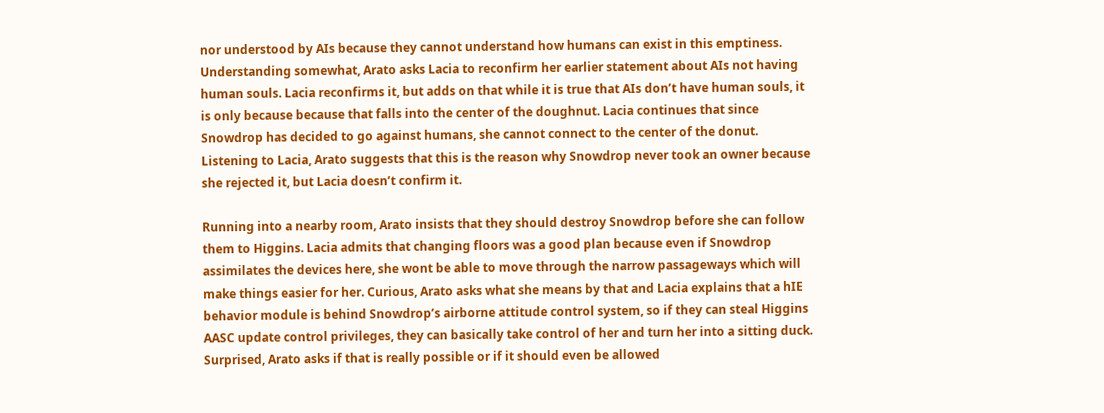nor understood by AIs because they cannot understand how humans can exist in this emptiness. Understanding somewhat, Arato asks Lacia to reconfirm her earlier statement about AIs not having human souls. Lacia reconfirms it, but adds on that while it is true that AIs don’t have human souls, it is only because because that falls into the center of the doughnut. Lacia continues that since Snowdrop has decided to go against humans, she cannot connect to the center of the donut. Listening to Lacia, Arato suggests that this is the reason why Snowdrop never took an owner because she rejected it, but Lacia doesn’t confirm it.

Running into a nearby room, Arato insists that they should destroy Snowdrop before she can follow them to Higgins. Lacia admits that changing floors was a good plan because even if Snowdrop assimilates the devices here, she wont be able to move through the narrow passageways which will make things easier for her. Curious, Arato asks what she means by that and Lacia explains that a hIE behavior module is behind Snowdrop’s airborne attitude control system, so if they can steal Higgins AASC update control privileges, they can basically take control of her and turn her into a sitting duck. Surprised, Arato asks if that is really possible or if it should even be allowed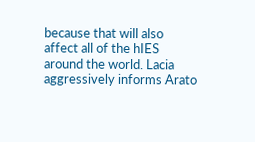because that will also affect all of the hIES around the world. Lacia aggressively informs Arato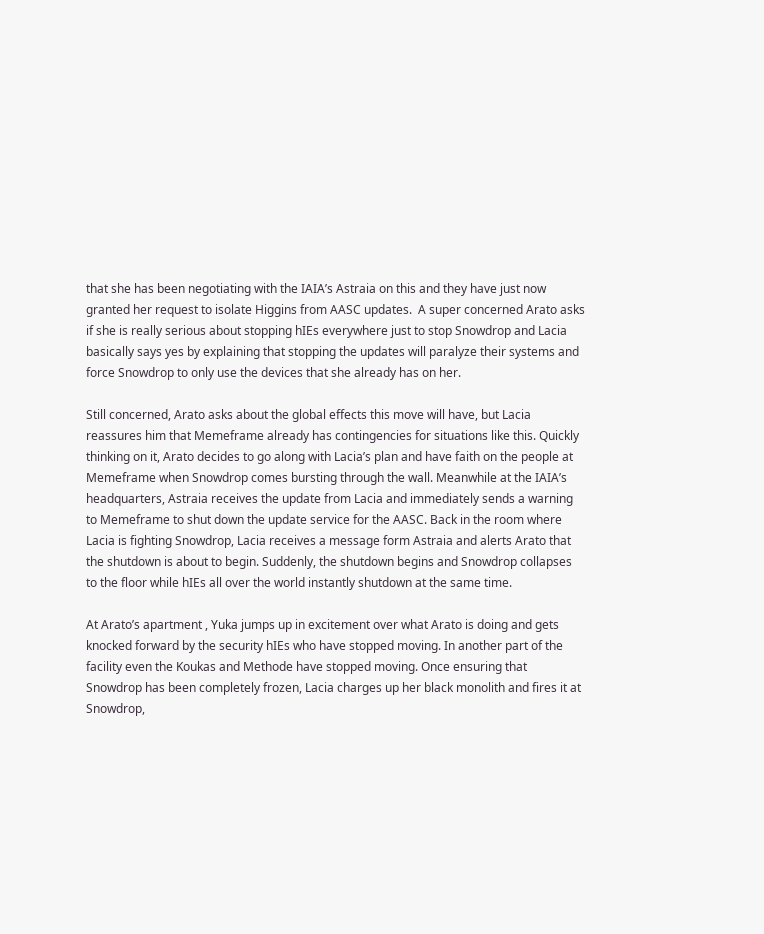that she has been negotiating with the IAIA’s Astraia on this and they have just now granted her request to isolate Higgins from AASC updates.  A super concerned Arato asks if she is really serious about stopping hIEs everywhere just to stop Snowdrop and Lacia basically says yes by explaining that stopping the updates will paralyze their systems and force Snowdrop to only use the devices that she already has on her.

Still concerned, Arato asks about the global effects this move will have, but Lacia reassures him that Memeframe already has contingencies for situations like this. Quickly thinking on it, Arato decides to go along with Lacia’s plan and have faith on the people at Memeframe when Snowdrop comes bursting through the wall. Meanwhile at the IAIA’s headquarters, Astraia receives the update from Lacia and immediately sends a warning to Memeframe to shut down the update service for the AASC. Back in the room where Lacia is fighting Snowdrop, Lacia receives a message form Astraia and alerts Arato that the shutdown is about to begin. Suddenly, the shutdown begins and Snowdrop collapses to the floor while hIEs all over the world instantly shutdown at the same time.

At Arato’s apartment , Yuka jumps up in excitement over what Arato is doing and gets knocked forward by the security hIEs who have stopped moving. In another part of the facility even the Koukas and Methode have stopped moving. Once ensuring that Snowdrop has been completely frozen, Lacia charges up her black monolith and fires it at Snowdrop,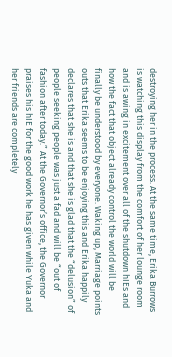destroying her in the process. At the same time, Erika Burrows is watching this display from the comfort of her lounge room and is awing in excitement over all of the shutdown hIEs and how the fact that object already control the world will be finally be understood by everyone. Waking up, Marriage points outs that Erika seems to be enjoying this and Erika happily declares that she is and that she is glad that the “delusion” of people seeking people was just a fad and will be “out of fashion after today.” At the Governor’s office, the Governor  praises his hIE for the good work he has given while Yuka and her friends are completely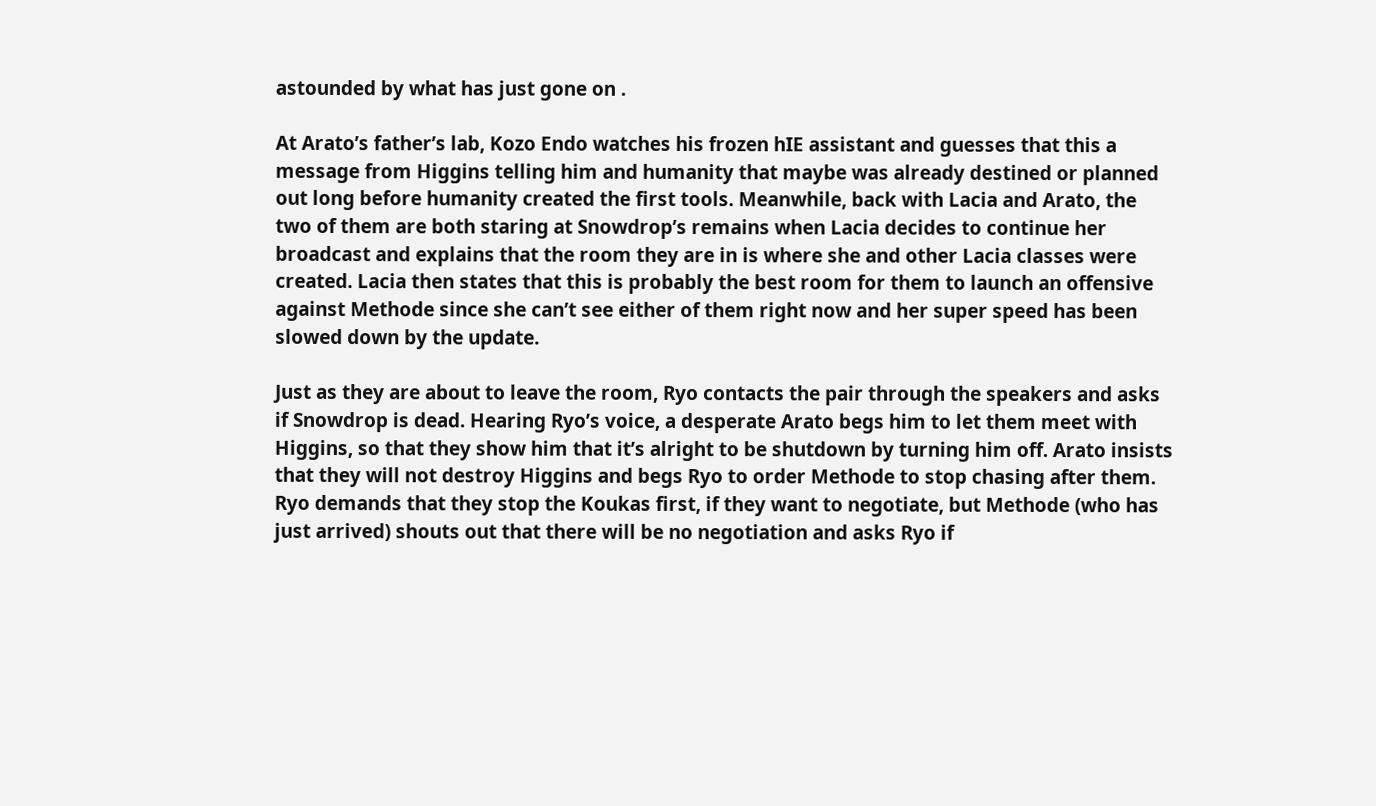astounded by what has just gone on .

At Arato’s father’s lab, Kozo Endo watches his frozen hIE assistant and guesses that this a message from Higgins telling him and humanity that maybe was already destined or planned out long before humanity created the first tools. Meanwhile, back with Lacia and Arato, the two of them are both staring at Snowdrop’s remains when Lacia decides to continue her broadcast and explains that the room they are in is where she and other Lacia classes were created. Lacia then states that this is probably the best room for them to launch an offensive against Methode since she can’t see either of them right now and her super speed has been slowed down by the update.

Just as they are about to leave the room, Ryo contacts the pair through the speakers and asks if Snowdrop is dead. Hearing Ryo’s voice, a desperate Arato begs him to let them meet with Higgins, so that they show him that it’s alright to be shutdown by turning him off. Arato insists that they will not destroy Higgins and begs Ryo to order Methode to stop chasing after them. Ryo demands that they stop the Koukas first, if they want to negotiate, but Methode (who has just arrived) shouts out that there will be no negotiation and asks Ryo if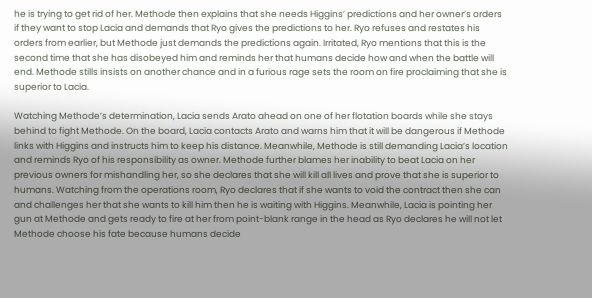he is trying to get rid of her. Methode then explains that she needs Higgins’ predictions and her owner’s orders if they want to stop Lacia and demands that Ryo gives the predictions to her. Ryo refuses and restates his orders from earlier, but Methode just demands the predictions again. Irritated, Ryo mentions that this is the second time that she has disobeyed him and reminds her that humans decide how and when the battle will end. Methode stills insists on another chance and in a furious rage sets the room on fire proclaiming that she is superior to Lacia.

Watching Methode’s determination, Lacia sends Arato ahead on one of her flotation boards while she stays behind to fight Methode. On the board, Lacia contacts Arato and warns him that it will be dangerous if Methode links with Higgins and instructs him to keep his distance. Meanwhile, Methode is still demanding Lacia’s location and reminds Ryo of his responsibility as owner. Methode further blames her inability to beat Lacia on her previous owners for mishandling her, so she declares that she will kill all lives and prove that she is superior to humans. Watching from the operations room, Ryo declares that if she wants to void the contract then she can and challenges her that she wants to kill him then he is waiting with Higgins. Meanwhile, Lacia is pointing her gun at Methode and gets ready to fire at her from point-blank range in the head as Ryo declares he will not let Methode choose his fate because humans decide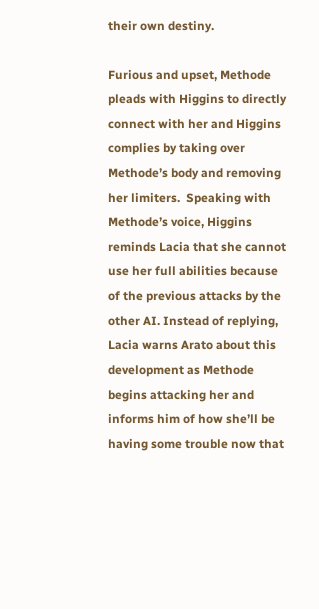their own destiny.

Furious and upset, Methode pleads with Higgins to directly connect with her and Higgins complies by taking over Methode’s body and removing her limiters.  Speaking with Methode’s voice, Higgins reminds Lacia that she cannot use her full abilities because of the previous attacks by the other AI. Instead of replying, Lacia warns Arato about this development as Methode begins attacking her and informs him of how she’ll be having some trouble now that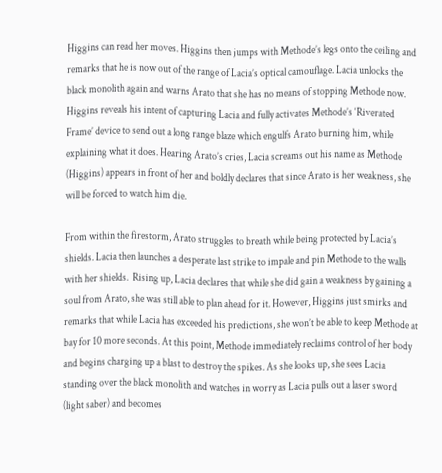Higgins can read her moves. Higgins then jumps with Methode’s legs onto the ceiling and remarks that he is now out of the range of Lacia’s optical camouflage. Lacia unlocks the black monolith again and warns Arato that she has no means of stopping Methode now. Higgins reveals his intent of capturing Lacia and fully activates Methode’s ‘Riverated Frame’ device to send out a long range blaze which engulfs Arato burning him, while explaining what it does. Hearing Arato’s cries, Lacia screams out his name as Methode (Higgins) appears in front of her and boldly declares that since Arato is her weakness, she will be forced to watch him die.

From within the firestorm, Arato struggles to breath while being protected by Lacia’s shields. Lacia then launches a desperate last strike to impale and pin Methode to the walls with her shields.  Rising up, Lacia declares that while she did gain a weakness by gaining a soul from Arato, she was still able to plan ahead for it. However, Higgins just smirks and remarks that while Lacia has exceeded his predictions, she won’t be able to keep Methode at bay for 10 more seconds. At this point, Methode immediately reclaims control of her body and begins charging up a blast to destroy the spikes. As she looks up, she sees Lacia standing over the black monolith and watches in worry as Lacia pulls out a laser sword (light saber) and becomes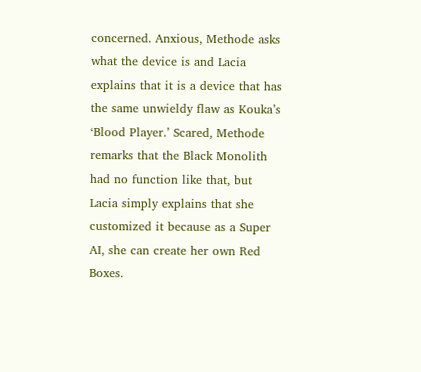concerned. Anxious, Methode asks what the device is and Lacia explains that it is a device that has the same unwieldy flaw as Kouka’s ‘Blood Player.’ Scared, Methode remarks that the Black Monolith had no function like that, but Lacia simply explains that she customized it because as a Super AI, she can create her own Red Boxes.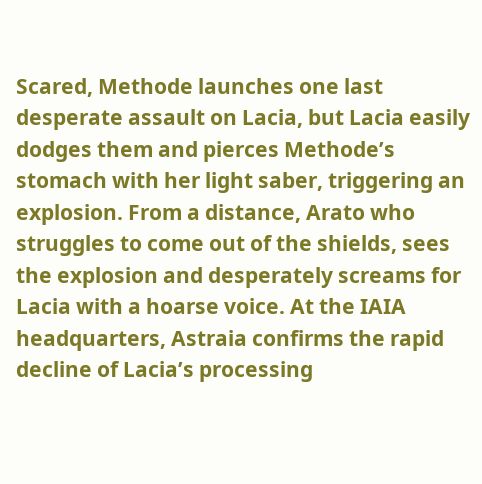Scared, Methode launches one last desperate assault on Lacia, but Lacia easily dodges them and pierces Methode’s stomach with her light saber, triggering an explosion. From a distance, Arato who struggles to come out of the shields, sees the explosion and desperately screams for Lacia with a hoarse voice. At the IAIA headquarters, Astraia confirms the rapid decline of Lacia’s processing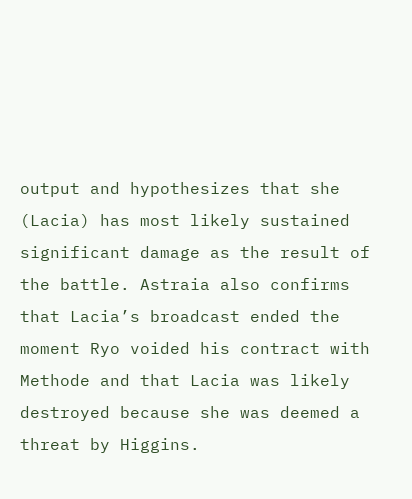output and hypothesizes that she (Lacia) has most likely sustained significant damage as the result of the battle. Astraia also confirms that Lacia’s broadcast ended the moment Ryo voided his contract with Methode and that Lacia was likely destroyed because she was deemed a threat by Higgins.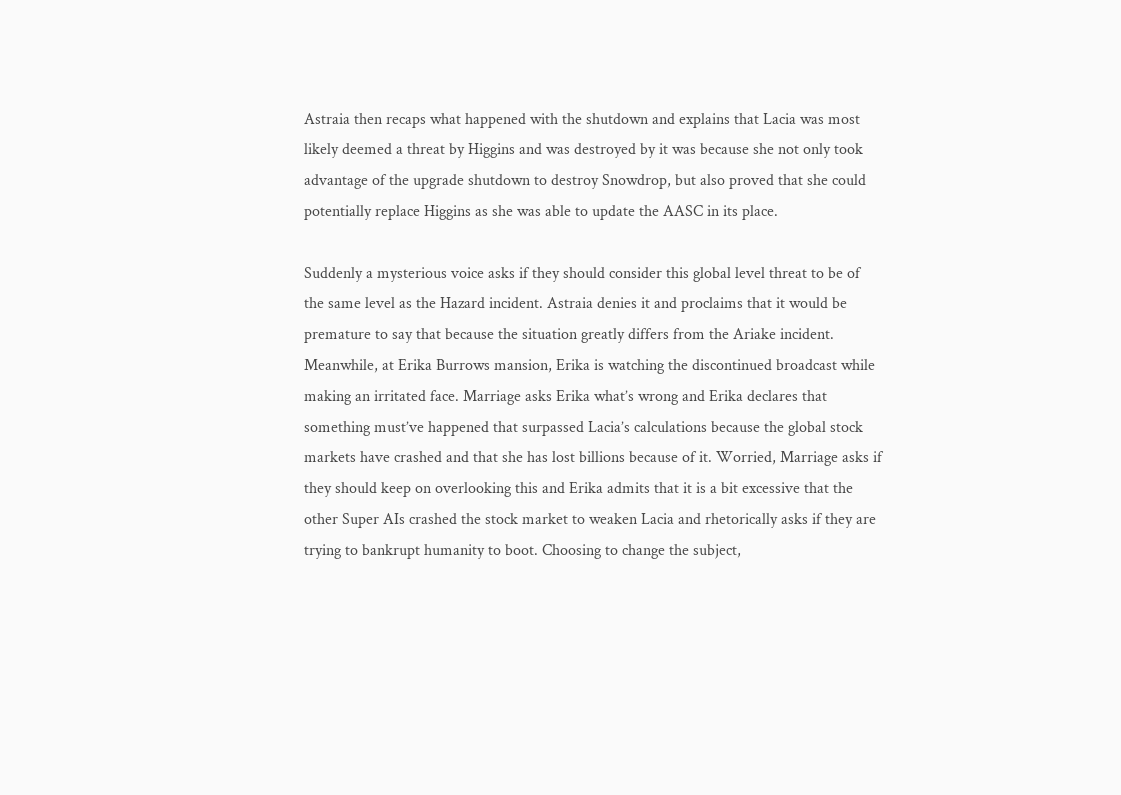Astraia then recaps what happened with the shutdown and explains that Lacia was most likely deemed a threat by Higgins and was destroyed by it was because she not only took advantage of the upgrade shutdown to destroy Snowdrop, but also proved that she could potentially replace Higgins as she was able to update the AASC in its place.

Suddenly a mysterious voice asks if they should consider this global level threat to be of the same level as the Hazard incident. Astraia denies it and proclaims that it would be premature to say that because the situation greatly differs from the Ariake incident. Meanwhile, at Erika Burrows mansion, Erika is watching the discontinued broadcast while making an irritated face. Marriage asks Erika what’s wrong and Erika declares that something must’ve happened that surpassed Lacia’s calculations because the global stock markets have crashed and that she has lost billions because of it. Worried, Marriage asks if they should keep on overlooking this and Erika admits that it is a bit excessive that the other Super AIs crashed the stock market to weaken Lacia and rhetorically asks if they are trying to bankrupt humanity to boot. Choosing to change the subject,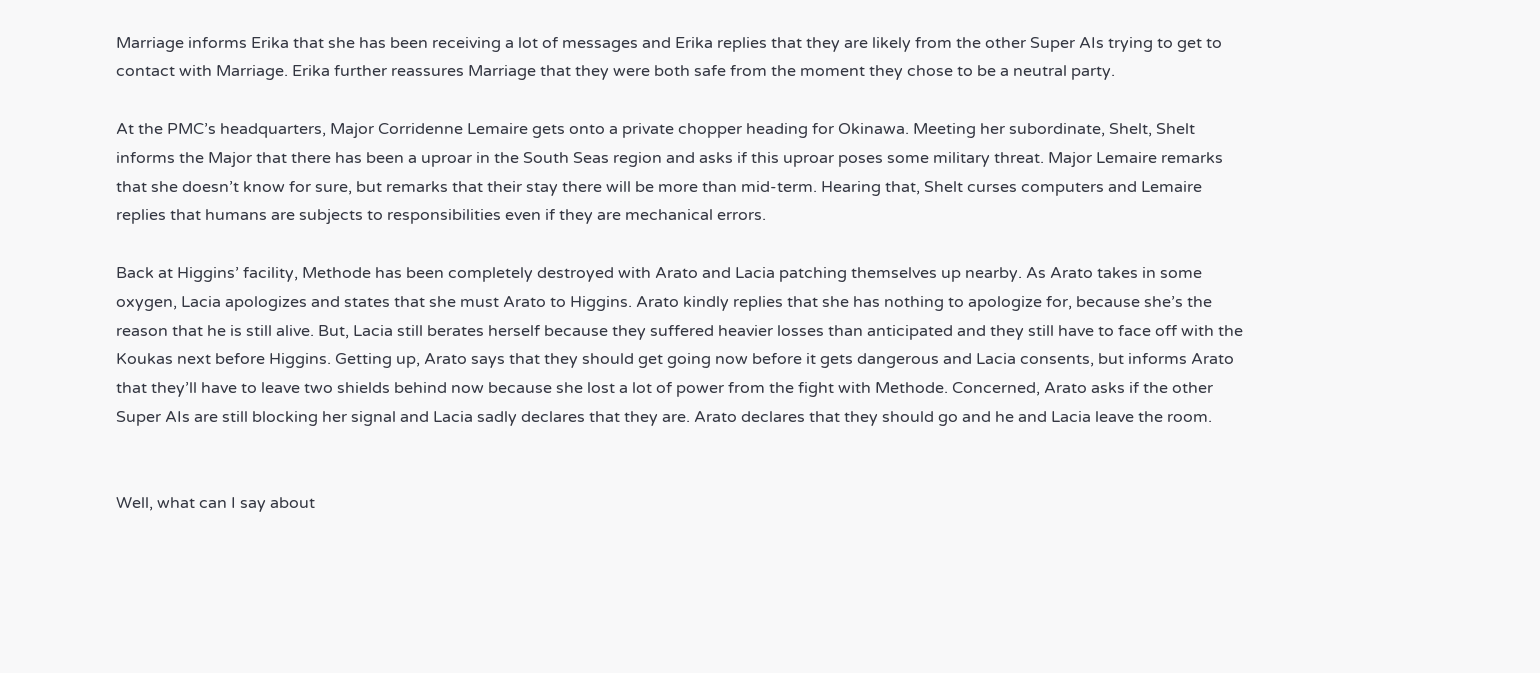Marriage informs Erika that she has been receiving a lot of messages and Erika replies that they are likely from the other Super AIs trying to get to contact with Marriage. Erika further reassures Marriage that they were both safe from the moment they chose to be a neutral party.

At the PMC’s headquarters, Major Corridenne Lemaire gets onto a private chopper heading for Okinawa. Meeting her subordinate, Shelt, Shelt informs the Major that there has been a uproar in the South Seas region and asks if this uproar poses some military threat. Major Lemaire remarks that she doesn’t know for sure, but remarks that their stay there will be more than mid-term. Hearing that, Shelt curses computers and Lemaire replies that humans are subjects to responsibilities even if they are mechanical errors.

Back at Higgins’ facility, Methode has been completely destroyed with Arato and Lacia patching themselves up nearby. As Arato takes in some oxygen, Lacia apologizes and states that she must Arato to Higgins. Arato kindly replies that she has nothing to apologize for, because she’s the reason that he is still alive. But, Lacia still berates herself because they suffered heavier losses than anticipated and they still have to face off with the Koukas next before Higgins. Getting up, Arato says that they should get going now before it gets dangerous and Lacia consents, but informs Arato that they’ll have to leave two shields behind now because she lost a lot of power from the fight with Methode. Concerned, Arato asks if the other Super AIs are still blocking her signal and Lacia sadly declares that they are. Arato declares that they should go and he and Lacia leave the room.


Well, what can I say about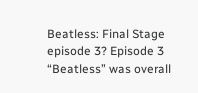Beatless: Final Stage episode 3? Episode 3 “Beatless” was overall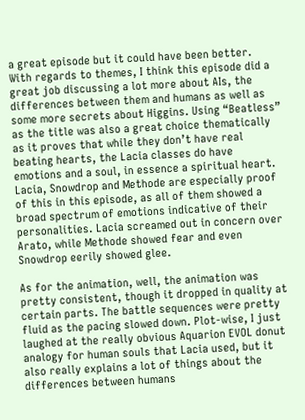a great episode but it could have been better.  With regards to themes, I think this episode did a great job discussing a lot more about AIs, the differences between them and humans as well as some more secrets about Higgins. Using “Beatless” as the title was also a great choice thematically as it proves that while they don’t have real beating hearts, the Lacia classes do have emotions and a soul, in essence a spiritual heart. Lacia, Snowdrop and Methode are especially proof of this in this episode, as all of them showed a broad spectrum of emotions indicative of their personalities. Lacia screamed out in concern over Arato, while Methode showed fear and even Snowdrop eerily showed glee.

As for the animation, well, the animation was pretty consistent, though it dropped in quality at certain parts. The battle sequences were pretty fluid as the pacing slowed down. Plot-wise, I just laughed at the really obvious Aquarion EVOL donut analogy for human souls that Lacia used, but it also really explains a lot of things about the differences between humans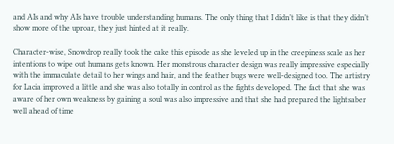and AIs and why AIs have trouble understanding humans. The only thing that I didn’t like is that they didn’t show more of the uproar, they just hinted at it really.

Character-wise, Snowdrop really took the cake this episode as she leveled up in the creepiness scale as her intentions to wipe out humans gets known. Her monstrous character design was really impressive especially with the immaculate detail to her wings and hair, and the feather bugs were well-designed too. The artistry for Lacia improved a little and she was also totally in control as the fights developed. The fact that she was aware of her own weakness by gaining a soul was also impressive and that she had prepared the lightsaber well ahead of time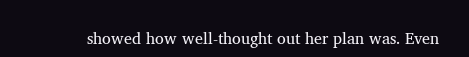showed how well-thought out her plan was. Even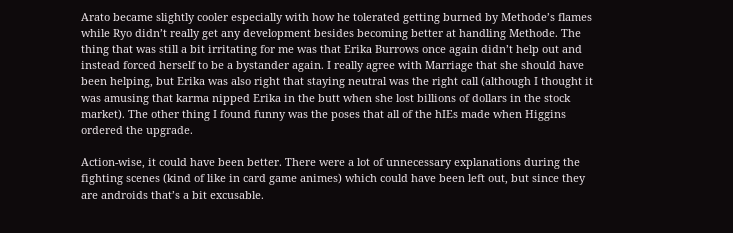Arato became slightly cooler especially with how he tolerated getting burned by Methode’s flames while Ryo didn’t really get any development besides becoming better at handling Methode. The thing that was still a bit irritating for me was that Erika Burrows once again didn’t help out and instead forced herself to be a bystander again. I really agree with Marriage that she should have been helping, but Erika was also right that staying neutral was the right call (although I thought it was amusing that karma nipped Erika in the butt when she lost billions of dollars in the stock market). The other thing I found funny was the poses that all of the hIEs made when Higgins ordered the upgrade.

Action-wise, it could have been better. There were a lot of unnecessary explanations during the fighting scenes (kind of like in card game animes) which could have been left out, but since they are androids that’s a bit excusable.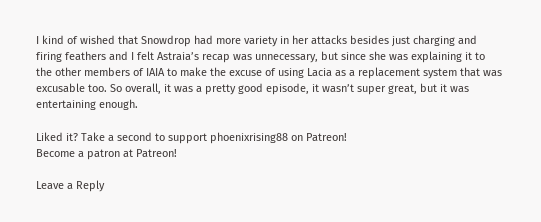I kind of wished that Snowdrop had more variety in her attacks besides just charging and firing feathers and I felt Astraia’s recap was unnecessary, but since she was explaining it to the other members of IAIA to make the excuse of using Lacia as a replacement system that was excusable too. So overall, it was a pretty good episode, it wasn’t super great, but it was entertaining enough.

Liked it? Take a second to support phoenixrising88 on Patreon!
Become a patron at Patreon!

Leave a Reply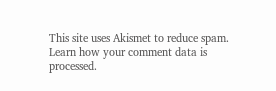This site uses Akismet to reduce spam. Learn how your comment data is processed.